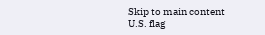Skip to main content
U.S. flag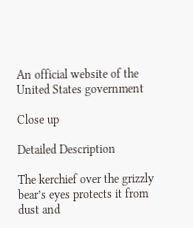An official website of the United States government

Close up

Detailed Description

The kerchief over the grizzly bear’s eyes protects it from dust and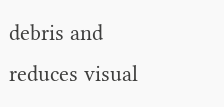debris and reduces visual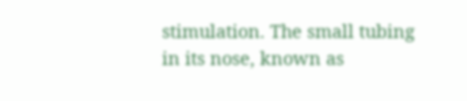stimulation. The small tubing in its nose, known as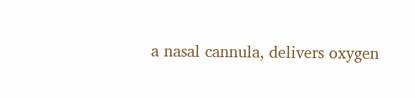a nasal cannula, delivers oxygen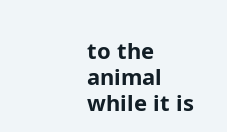to the animal while it is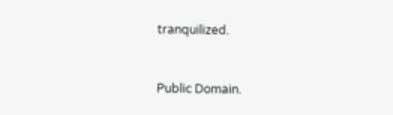tranquilized.


Public Domain.